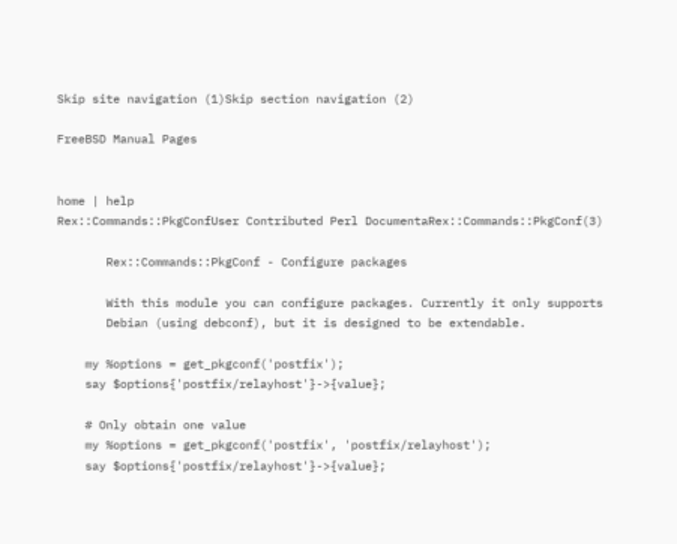Skip site navigation (1)Skip section navigation (2)

FreeBSD Manual Pages


home | help
Rex::Commands::PkgConfUser Contributed Perl DocumentaRex::Commands::PkgConf(3)

       Rex::Commands::PkgConf - Configure packages

       With this module you can configure packages. Currently it only supports
       Debian (using debconf), but it is designed to be extendable.

    my %options = get_pkgconf('postfix');
    say $options{'postfix/relayhost'}->{value};

    # Only obtain one value
    my %options = get_pkgconf('postfix', 'postfix/relayhost');
    say $options{'postfix/relayhost'}->{value};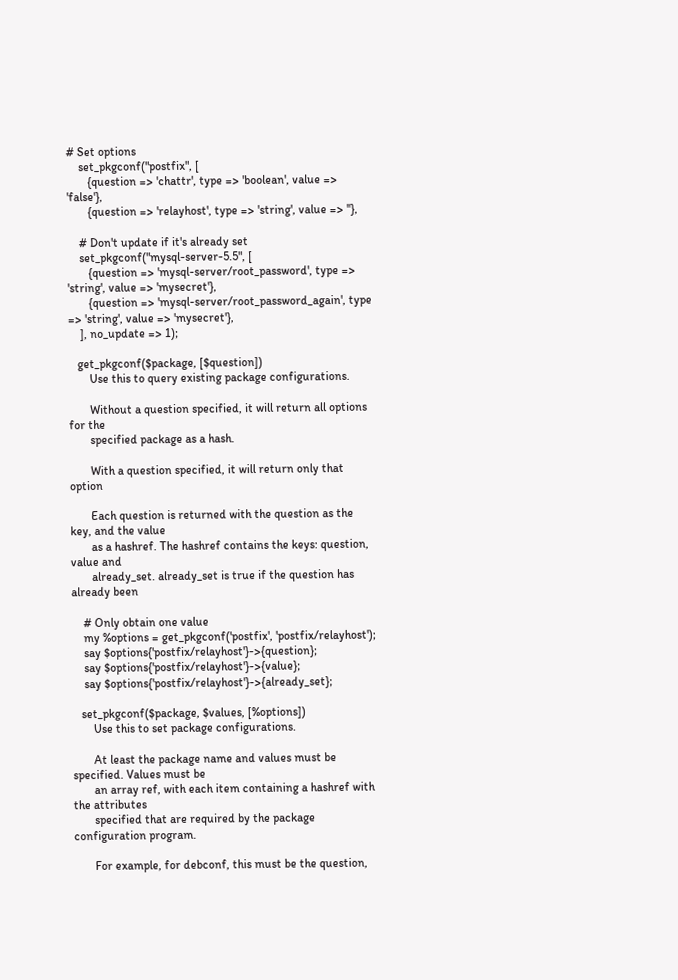# Set options
    set_pkgconf("postfix", [
       {question => 'chattr', type => 'boolean', value => 'false'},
       {question => 'relayhost', type => 'string', value => ''},

    # Don't update if it's already set
    set_pkgconf("mysql-server-5.5", [
       {question => 'mysql-server/root_password', type => 'string', value => 'mysecret'},
       {question => 'mysql-server/root_password_again', type => 'string', value => 'mysecret'},
    ], no_update => 1);

   get_pkgconf($package, [$question])
       Use this to query existing package configurations.

       Without a question specified, it will return all options for the
       specified package as a hash.

       With a question specified, it will return only that option

       Each question is returned with the question as the key, and the value
       as a hashref. The hashref contains the keys: question, value and
       already_set. already_set is true if the question has already been

    # Only obtain one value
    my %options = get_pkgconf('postfix', 'postfix/relayhost');
    say $options{'postfix/relayhost'}->{question};
    say $options{'postfix/relayhost'}->{value};
    say $options{'postfix/relayhost'}->{already_set};

   set_pkgconf($package, $values, [%options])
       Use this to set package configurations.

       At least the package name and values must be specified. Values must be
       an array ref, with each item containing a hashref with the attributes
       specified that are required by the package configuration program.

       For example, for debconf, this must be the question,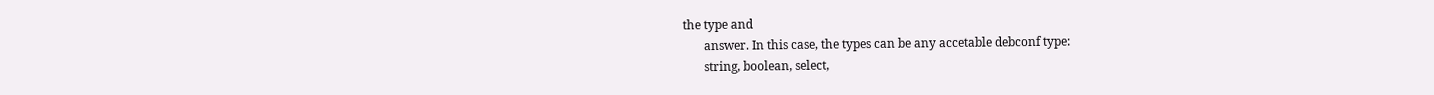the type and
       answer. In this case, the types can be any accetable debconf type:
       string, boolean, select,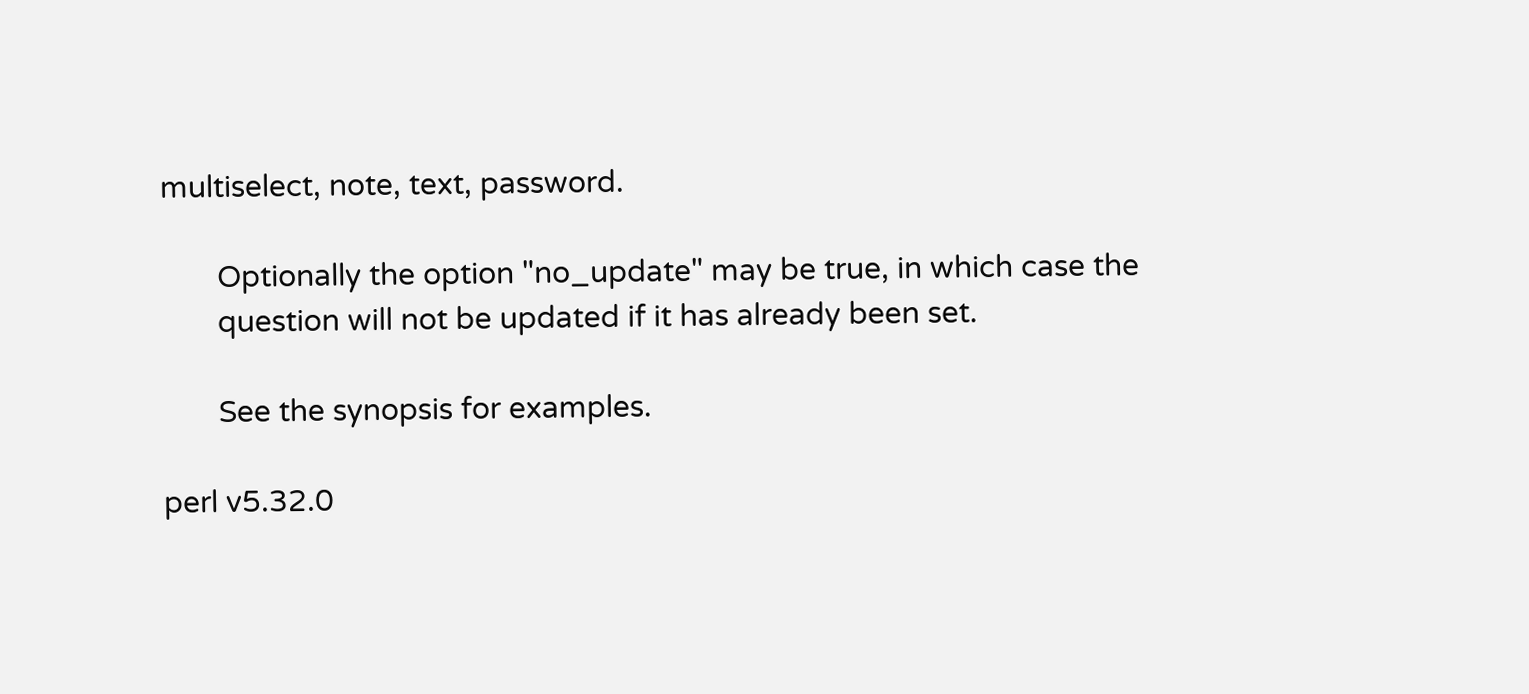multiselect, note, text, password.

       Optionally the option "no_update" may be true, in which case the
       question will not be updated if it has already been set.

       See the synopsis for examples.

perl v5.32.0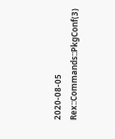2020-08-05         Rex::Commands::PkgConf(3)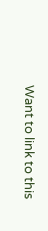Want to link to this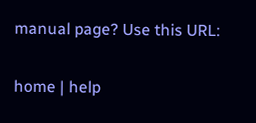manual page? Use this URL:

home | help